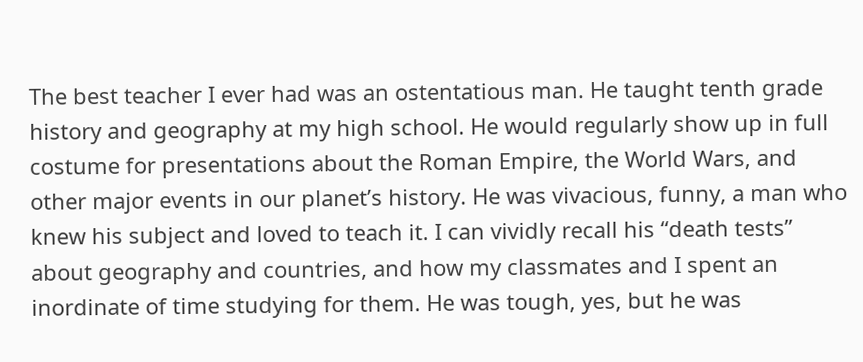The best teacher I ever had was an ostentatious man. He taught tenth grade history and geography at my high school. He would regularly show up in full costume for presentations about the Roman Empire, the World Wars, and other major events in our planet’s history. He was vivacious, funny, a man who knew his subject and loved to teach it. I can vividly recall his “death tests” about geography and countries, and how my classmates and I spent an inordinate of time studying for them. He was tough, yes, but he was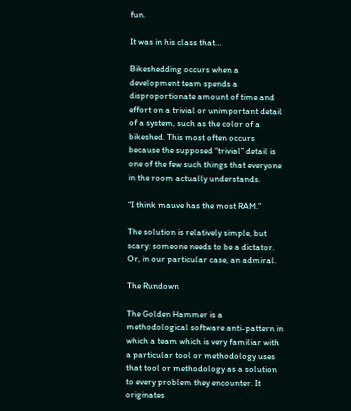fun.

It was in his class that…

Bikeshedding occurs when a development team spends a disproportionate amount of time and effort on a trivial or unimportant detail of a system, such as the color of a bikeshed. This most often occurs because the supposed “trivial” detail is one of the few such things that everyone in the room actually understands.

“I think mauve has the most RAM.”

The solution is relatively simple, but scary: someone needs to be a dictator. Or, in our particular case, an admiral.

The Rundown

The Golden Hammer is a methodological software anti-pattern in which a team which is very familiar with a particular tool or methodology uses that tool or methodology as a solution to every problem they encounter. It originates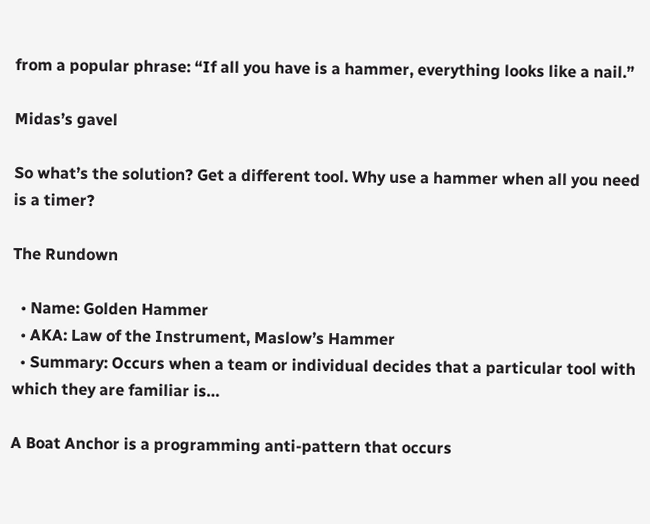from a popular phrase: “If all you have is a hammer, everything looks like a nail.”

Midas’s gavel

So what’s the solution? Get a different tool. Why use a hammer when all you need is a timer?

The Rundown

  • Name: Golden Hammer
  • AKA: Law of the Instrument, Maslow’s Hammer
  • Summary: Occurs when a team or individual decides that a particular tool with which they are familiar is…

A Boat Anchor is a programming anti-pattern that occurs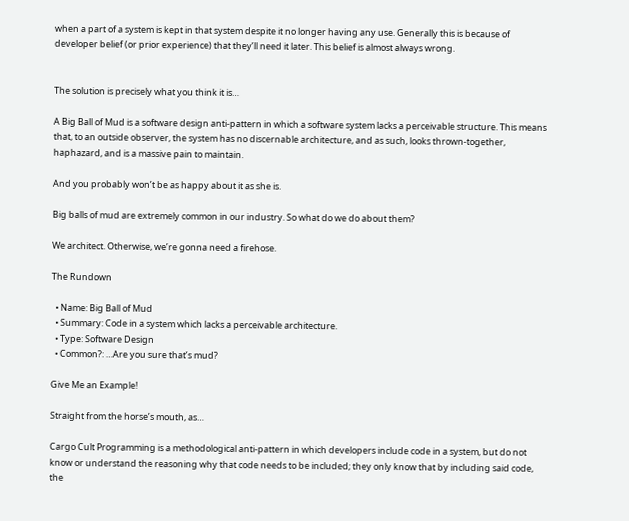when a part of a system is kept in that system despite it no longer having any use. Generally this is because of developer belief (or prior experience) that they’ll need it later. This belief is almost always wrong.


The solution is precisely what you think it is…

A Big Ball of Mud is a software design anti-pattern in which a software system lacks a perceivable structure. This means that, to an outside observer, the system has no discernable architecture, and as such, looks thrown-together, haphazard, and is a massive pain to maintain.

And you probably won’t be as happy about it as she is.

Big balls of mud are extremely common in our industry. So what do we do about them?

We architect. Otherwise, we’re gonna need a firehose.

The Rundown

  • Name: Big Ball of Mud
  • Summary: Code in a system which lacks a perceivable architecture.
  • Type: Software Design
  • Common?: …Are you sure that’s mud?

Give Me an Example!

Straight from the horse’s mouth, as…

Cargo Cult Programming is a methodological anti-pattern in which developers include code in a system, but do not know or understand the reasoning why that code needs to be included; they only know that by including said code, the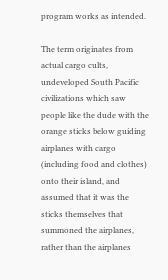program works as intended.

The term originates from actual cargo cults, undeveloped South Pacific civilizations which saw people like the dude with the orange sticks below guiding airplanes with cargo (including food and clothes) onto their island, and assumed that it was the sticks themselves that summoned the airplanes, rather than the airplanes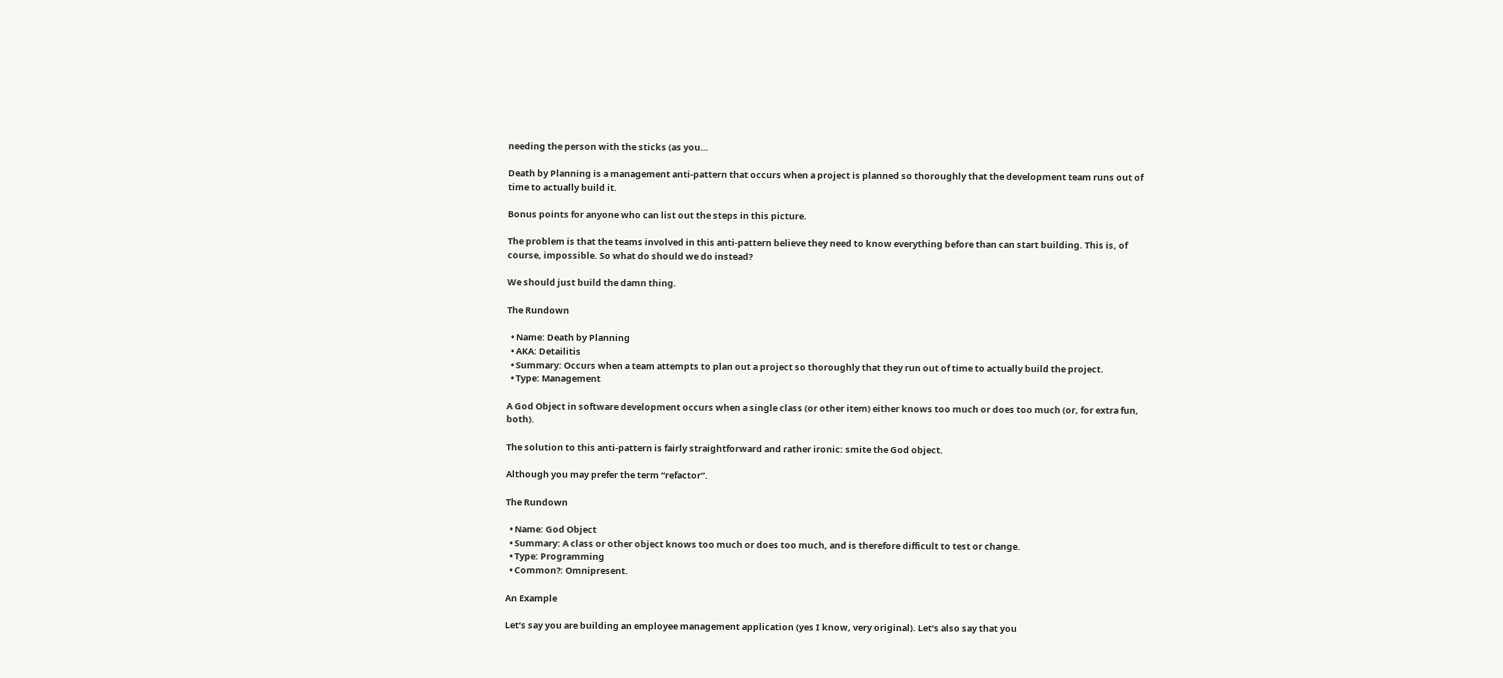needing the person with the sticks (as you…

Death by Planning is a management anti-pattern that occurs when a project is planned so thoroughly that the development team runs out of time to actually build it.

Bonus points for anyone who can list out the steps in this picture.

The problem is that the teams involved in this anti-pattern believe they need to know everything before than can start building. This is, of course, impossible. So what do should we do instead?

We should just build the damn thing.

The Rundown

  • Name: Death by Planning
  • AKA: Detailitis
  • Summary: Occurs when a team attempts to plan out a project so thoroughly that they run out of time to actually build the project.
  • Type: Management

A God Object in software development occurs when a single class (or other item) either knows too much or does too much (or, for extra fun, both).

The solution to this anti-pattern is fairly straightforward and rather ironic: smite the God object.

Although you may prefer the term “refactor”.

The Rundown

  • Name: God Object
  • Summary: A class or other object knows too much or does too much, and is therefore difficult to test or change.
  • Type: Programming
  • Common?: Omnipresent.

An Example

Let’s say you are building an employee management application (yes I know, very original). Let’s also say that you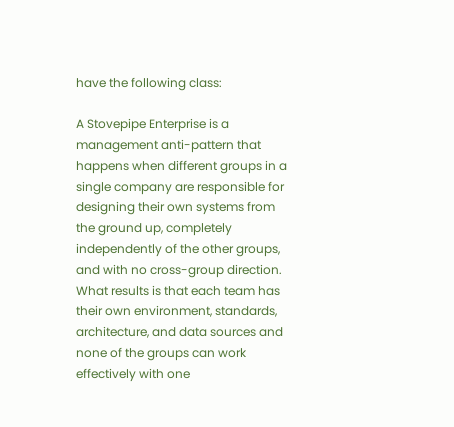have the following class:

A Stovepipe Enterprise is a management anti-pattern that happens when different groups in a single company are responsible for designing their own systems from the ground up, completely independently of the other groups, and with no cross-group direction. What results is that each team has their own environment, standards, architecture, and data sources and none of the groups can work effectively with one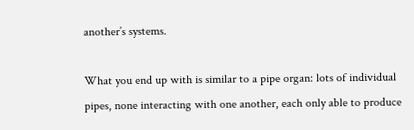another’s systems.

What you end up with is similar to a pipe organ: lots of individual pipes, none interacting with one another, each only able to produce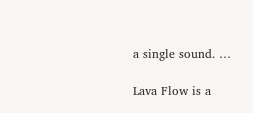a single sound. …

Lava Flow is a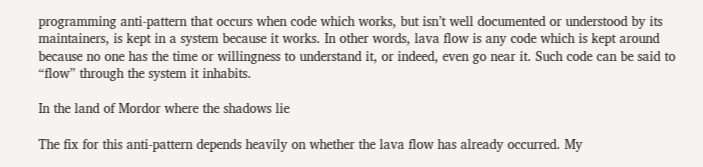programming anti-pattern that occurs when code which works, but isn’t well documented or understood by its maintainers, is kept in a system because it works. In other words, lava flow is any code which is kept around because no one has the time or willingness to understand it, or indeed, even go near it. Such code can be said to “flow” through the system it inhabits.

In the land of Mordor where the shadows lie

The fix for this anti-pattern depends heavily on whether the lava flow has already occurred. My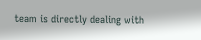team is directly dealing with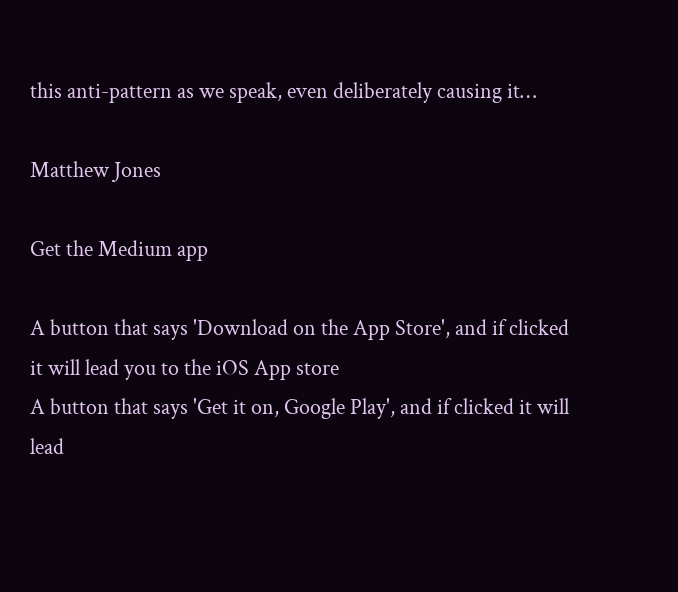this anti-pattern as we speak, even deliberately causing it…

Matthew Jones

Get the Medium app

A button that says 'Download on the App Store', and if clicked it will lead you to the iOS App store
A button that says 'Get it on, Google Play', and if clicked it will lead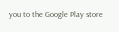you to the Google Play store